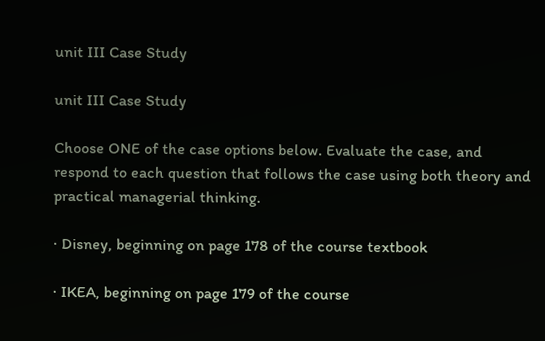unit III Case Study

unit III Case Study

Choose ONE of the case options below. Evaluate the case, and respond to each question that follows the case using both theory and practical managerial thinking.

· Disney, beginning on page 178 of the course textbook

· IKEA, beginning on page 179 of the course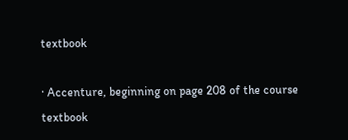textbook

· Accenture, beginning on page 208 of the course textbook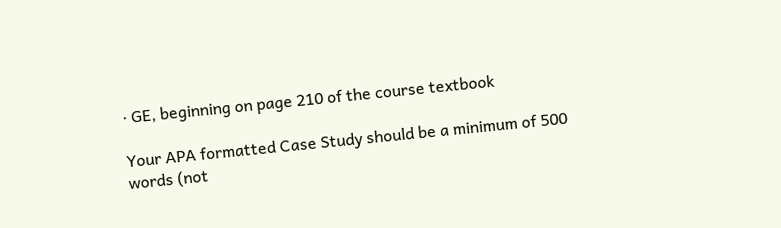· GE, beginning on page 210 of the course textbook

Your APA formatted Case Study should be a minimum of 500 words (not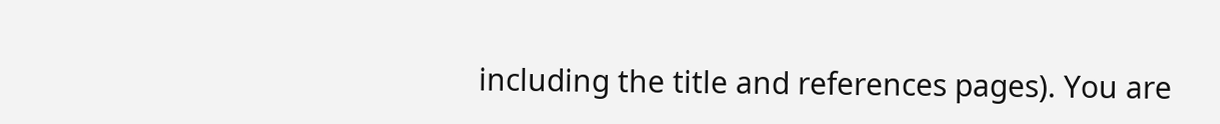including the title and references pages). You are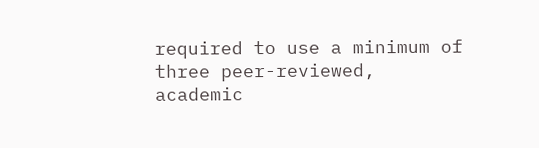required to use a minimum of three peer-reviewed, academic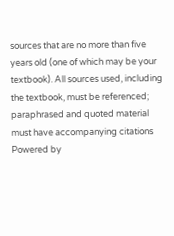sources that are no more than five years old (one of which may be your textbook). All sources used, including the textbook, must be referenced; paraphrased and quoted material must have accompanying citations
Powered by